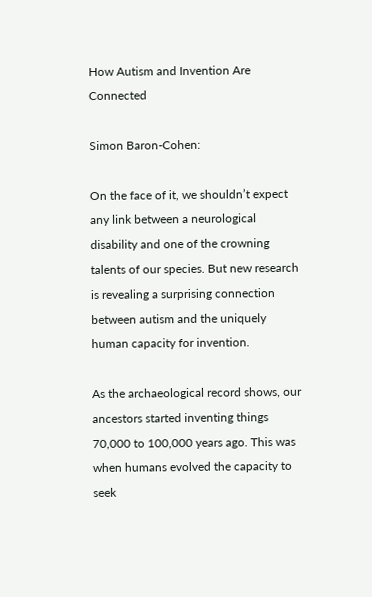How Autism and Invention Are Connected

Simon Baron-Cohen:

On the face of it, we shouldn’t expect any link between a neurological disability and one of the crowning talents of our species. But new research is revealing a surprising connection between autism and the uniquely human capacity for invention.

As the archaeological record shows, our ancestors started inventing things 70,000 to 100,000 years ago. This was when humans evolved the capacity to seek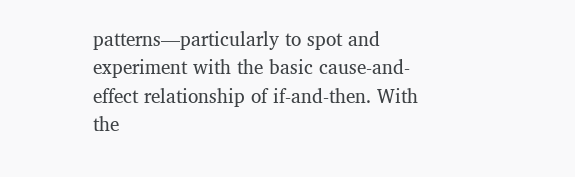patterns—particularly to spot and experiment with the basic cause-and-effect relationship of if-and-then. With the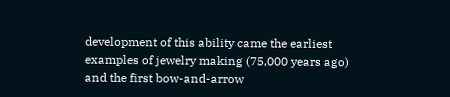development of this ability came the earliest examples of jewelry making (75,000 years ago) and the first bow-and-arrow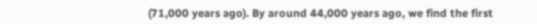(71,000 years ago). By around 44,000 years ago, we find the first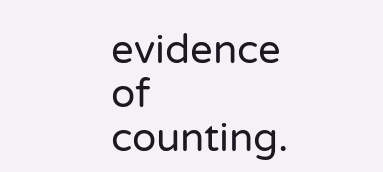evidence of counting.